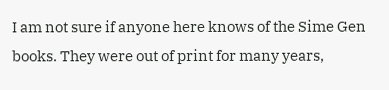I am not sure if anyone here knows of the Sime Gen books. They were out of print for many years,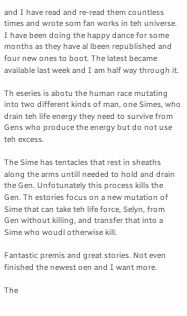and I have read and re-read them countless times and wrote som fan works in teh universe. I have been doing the happy dance for some months as they have al lbeen republished and four new ones to boot. The latest became available last week and I am half way through it.

Th eseries is abotu the human race mutating into two different kinds of man, one Simes, who drain teh life energy they need to survive from Gens who produce the energy but do not use teh excess.

The Sime has tentacles that rest in sheaths along the arms untill needed to hold and drain the Gen. Unfotunately this process kills the Gen. Th estories focus on a new mutation of Sime that can take teh life force, Selyn, from Gen without killing, and transfer that into a Sime who woudl otherwise kill.

Fantastic premis and great stories. Not even finished the newest oen and I want more.

The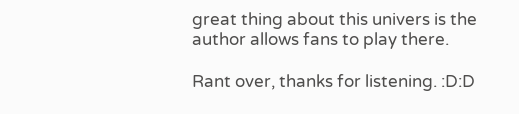great thing about this univers is the author allows fans to play there.

Rant over, thanks for listening. :D:D